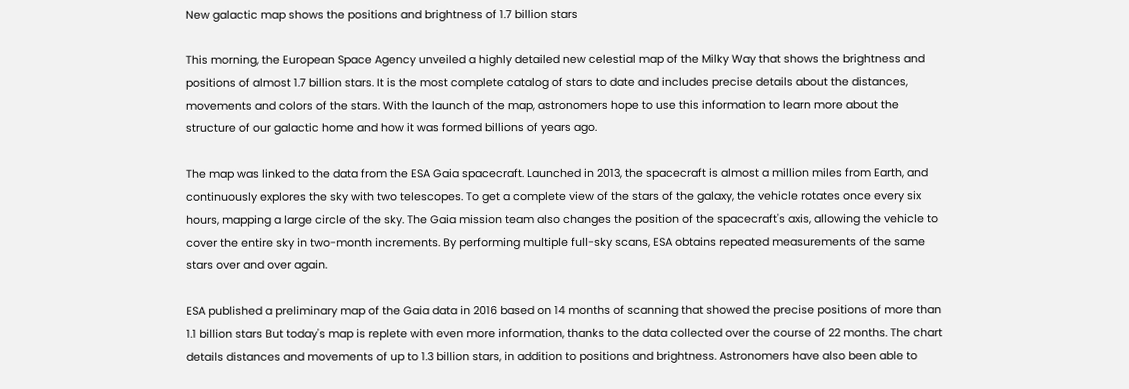New galactic map shows the positions and brightness of 1.7 billion stars

This morning, the European Space Agency unveiled a highly detailed new celestial map of the Milky Way that shows the brightness and positions of almost 1.7 billion stars. It is the most complete catalog of stars to date and includes precise details about the distances, movements and colors of the stars. With the launch of the map, astronomers hope to use this information to learn more about the structure of our galactic home and how it was formed billions of years ago.

The map was linked to the data from the ESA Gaia spacecraft. Launched in 2013, the spacecraft is almost a million miles from Earth, and continuously explores the sky with two telescopes. To get a complete view of the stars of the galaxy, the vehicle rotates once every six hours, mapping a large circle of the sky. The Gaia mission team also changes the position of the spacecraft's axis, allowing the vehicle to cover the entire sky in two-month increments. By performing multiple full-sky scans, ESA obtains repeated measurements of the same stars over and over again.

ESA published a preliminary map of the Gaia data in 2016 based on 14 months of scanning that showed the precise positions of more than 1.1 billion stars But today's map is replete with even more information, thanks to the data collected over the course of 22 months. The chart details distances and movements of up to 1.3 billion stars, in addition to positions and brightness. Astronomers have also been able to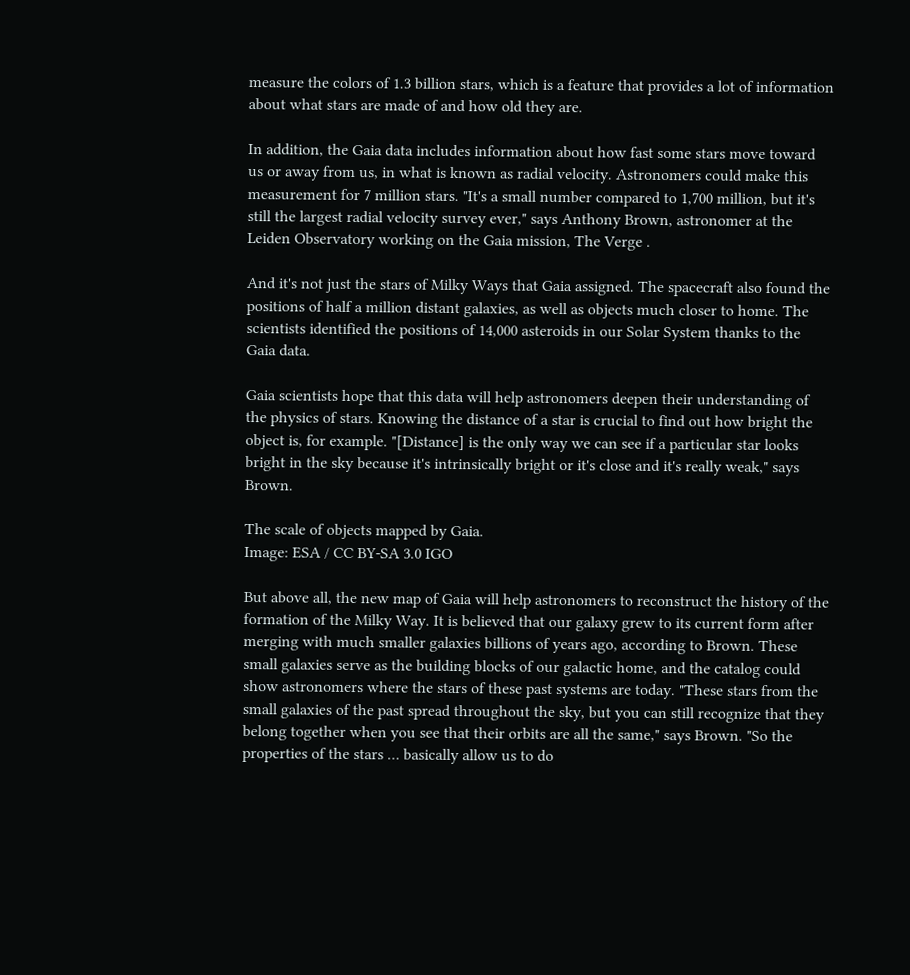measure the colors of 1.3 billion stars, which is a feature that provides a lot of information about what stars are made of and how old they are.

In addition, the Gaia data includes information about how fast some stars move toward us or away from us, in what is known as radial velocity. Astronomers could make this measurement for 7 million stars. "It's a small number compared to 1,700 million, but it's still the largest radial velocity survey ever," says Anthony Brown, astronomer at the Leiden Observatory working on the Gaia mission, The Verge .

And it's not just the stars of Milky Ways that Gaia assigned. The spacecraft also found the positions of half a million distant galaxies, as well as objects much closer to home. The scientists identified the positions of 14,000 asteroids in our Solar System thanks to the Gaia data.

Gaia scientists hope that this data will help astronomers deepen their understanding of the physics of stars. Knowing the distance of a star is crucial to find out how bright the object is, for example. "[Distance] is the only way we can see if a particular star looks bright in the sky because it's intrinsically bright or it's close and it's really weak," says Brown.

The scale of objects mapped by Gaia.
Image: ESA / CC BY-SA 3.0 IGO

But above all, the new map of Gaia will help astronomers to reconstruct the history of the formation of the Milky Way. It is believed that our galaxy grew to its current form after merging with much smaller galaxies billions of years ago, according to Brown. These small galaxies serve as the building blocks of our galactic home, and the catalog could show astronomers where the stars of these past systems are today. "These stars from the small galaxies of the past spread throughout the sky, but you can still recognize that they belong together when you see that their orbits are all the same," says Brown. "So the properties of the stars … basically allow us to do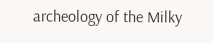archeology of the Milky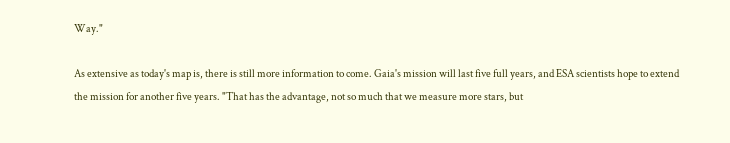Way."

As extensive as today's map is, there is still more information to come. Gaia's mission will last five full years, and ESA scientists hope to extend the mission for another five years. "That has the advantage, not so much that we measure more stars, but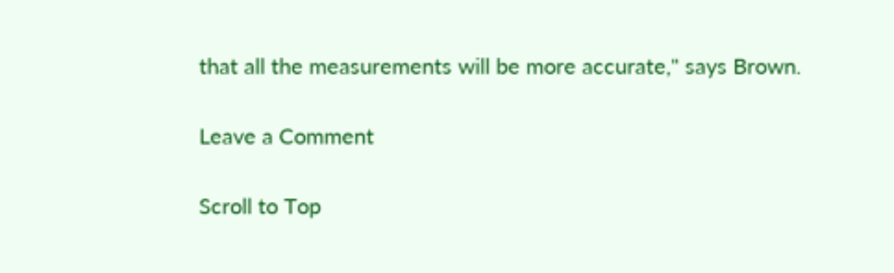that all the measurements will be more accurate," says Brown.

Leave a Comment

Scroll to Top